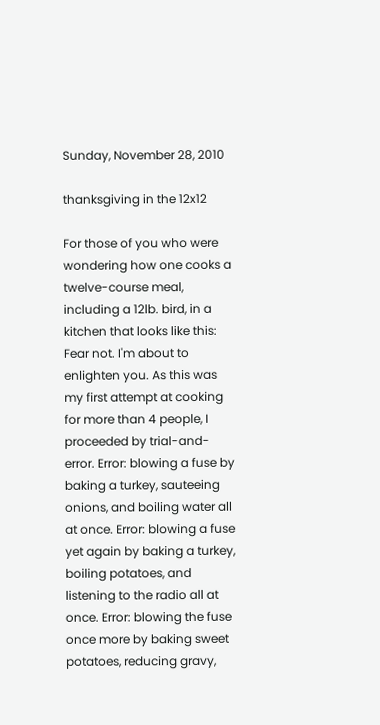Sunday, November 28, 2010

thanksgiving in the 12x12

For those of you who were wondering how one cooks a twelve-course meal, including a 12lb. bird, in a kitchen that looks like this:
Fear not. I'm about to enlighten you. As this was my first attempt at cooking for more than 4 people, I proceeded by trial-and-error. Error: blowing a fuse by baking a turkey, sauteeing onions, and boiling water all at once. Error: blowing a fuse yet again by baking a turkey, boiling potatoes, and listening to the radio all at once. Error: blowing the fuse once more by baking sweet potatoes, reducing gravy,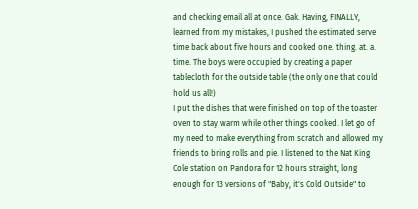and checking email all at once. Gak. Having, FINALLY, learned from my mistakes, I pushed the estimated serve time back about five hours and cooked one. thing. at. a. time. The boys were occupied by creating a paper tablecloth for the outside table (the only one that could hold us all!)
I put the dishes that were finished on top of the toaster oven to stay warm while other things cooked. I let go of my need to make everything from scratch and allowed my friends to bring rolls and pie. I listened to the Nat King Cole station on Pandora for 12 hours straight, long enough for 13 versions of "Baby, it's Cold Outside" to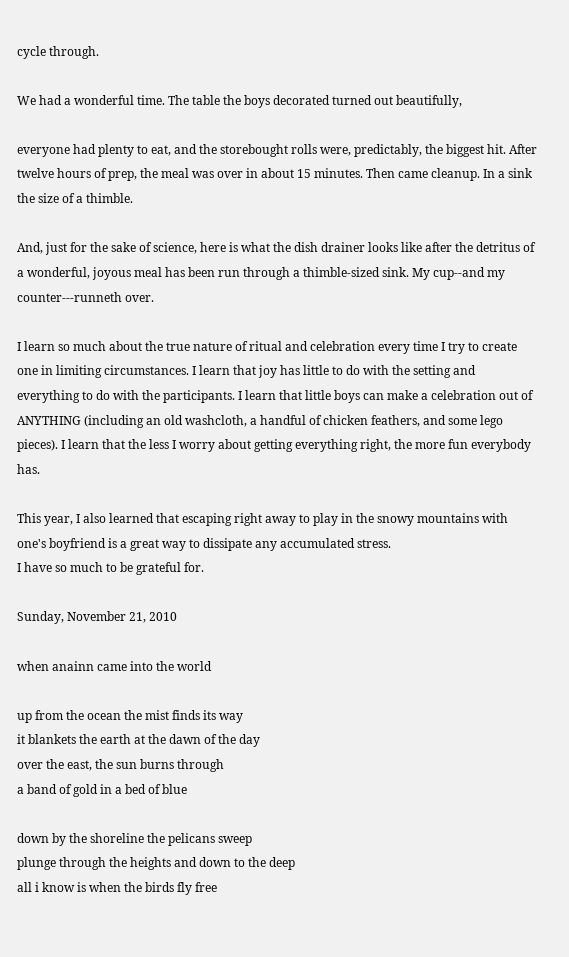cycle through.

We had a wonderful time. The table the boys decorated turned out beautifully,

everyone had plenty to eat, and the storebought rolls were, predictably, the biggest hit. After twelve hours of prep, the meal was over in about 15 minutes. Then came cleanup. In a sink the size of a thimble.

And, just for the sake of science, here is what the dish drainer looks like after the detritus of a wonderful, joyous meal has been run through a thimble-sized sink. My cup--and my counter---runneth over.

I learn so much about the true nature of ritual and celebration every time I try to create one in limiting circumstances. I learn that joy has little to do with the setting and everything to do with the participants. I learn that little boys can make a celebration out of ANYTHING (including an old washcloth, a handful of chicken feathers, and some lego pieces). I learn that the less I worry about getting everything right, the more fun everybody has.

This year, I also learned that escaping right away to play in the snowy mountains with one's boyfriend is a great way to dissipate any accumulated stress.
I have so much to be grateful for.

Sunday, November 21, 2010

when anainn came into the world

up from the ocean the mist finds its way
it blankets the earth at the dawn of the day
over the east, the sun burns through
a band of gold in a bed of blue

down by the shoreline the pelicans sweep
plunge through the heights and down to the deep
all i know is when the birds fly free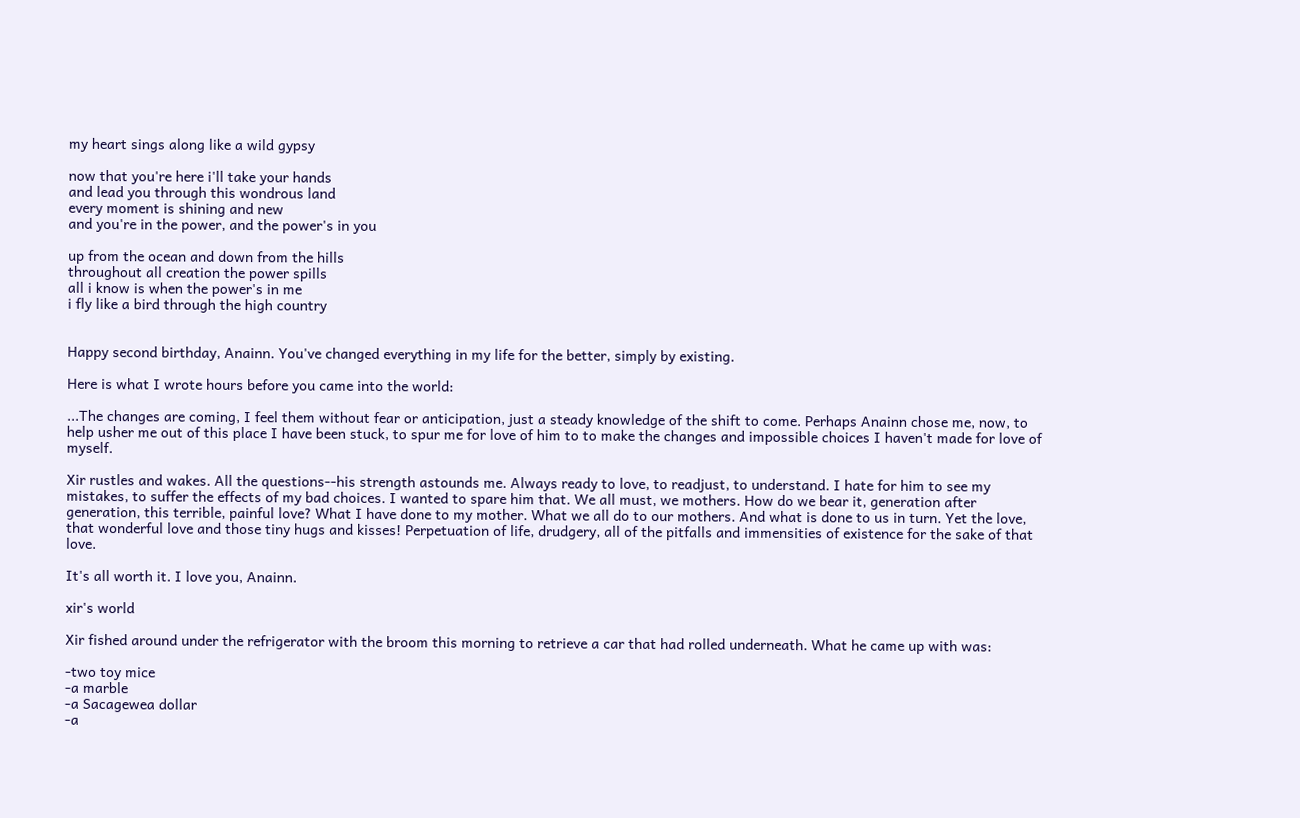my heart sings along like a wild gypsy

now that you're here i'll take your hands
and lead you through this wondrous land
every moment is shining and new
and you're in the power, and the power's in you

up from the ocean and down from the hills
throughout all creation the power spills
all i know is when the power's in me
i fly like a bird through the high country


Happy second birthday, Anainn. You've changed everything in my life for the better, simply by existing.

Here is what I wrote hours before you came into the world:

...The changes are coming, I feel them without fear or anticipation, just a steady knowledge of the shift to come. Perhaps Anainn chose me, now, to help usher me out of this place I have been stuck, to spur me for love of him to to make the changes and impossible choices I haven't made for love of myself.

Xir rustles and wakes. All the questions--his strength astounds me. Always ready to love, to readjust, to understand. I hate for him to see my mistakes, to suffer the effects of my bad choices. I wanted to spare him that. We all must, we mothers. How do we bear it, generation after generation, this terrible, painful love? What I have done to my mother. What we all do to our mothers. And what is done to us in turn. Yet the love, that wonderful love and those tiny hugs and kisses! Perpetuation of life, drudgery, all of the pitfalls and immensities of existence for the sake of that love.

It's all worth it. I love you, Anainn.

xir's world

Xir fished around under the refrigerator with the broom this morning to retrieve a car that had rolled underneath. What he came up with was:

-two toy mice
-a marble
-a Sacagewea dollar
-a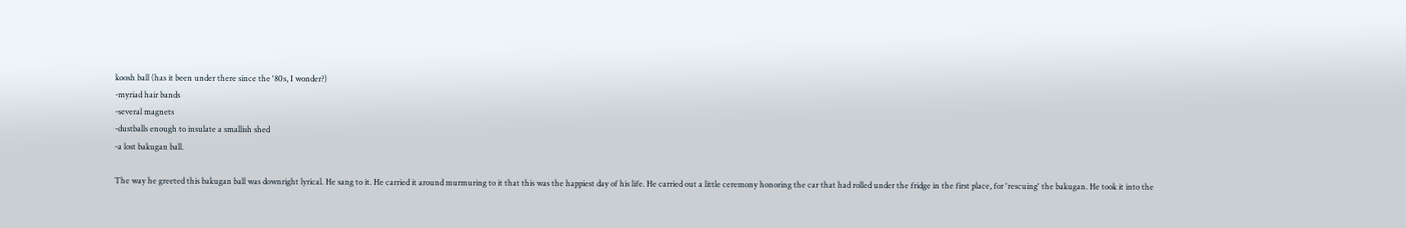koosh ball (has it been under there since the '80s, I wonder?)
-myriad hair bands
-several magnets
-dustballs enough to insulate a smallish shed
-a lost bakugan ball.

The way he greeted this bakugan ball was downright lyrical. He sang to it. He carried it around murmuring to it that this was the happiest day of his life. He carried out a little ceremony honoring the car that had rolled under the fridge in the first place, for 'rescuing' the bakugan. He took it into the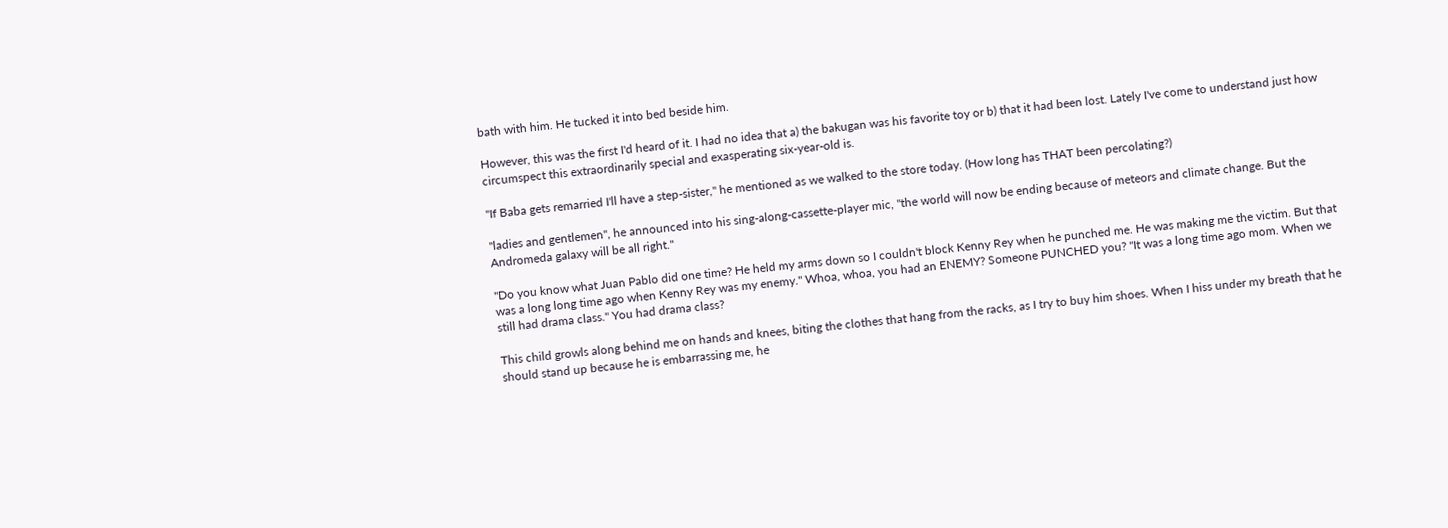bath with him. He tucked it into bed beside him.

However, this was the first I'd heard of it. I had no idea that a) the bakugan was his favorite toy or b) that it had been lost. Lately I've come to understand just how circumspect this extraordinarily special and exasperating six-year-old is.

"If Baba gets remarried I'll have a step-sister," he mentioned as we walked to the store today. (How long has THAT been percolating?)

"ladies and gentlemen", he announced into his sing-along-cassette-player mic, "the world will now be ending because of meteors and climate change. But the Andromeda galaxy will be all right."

"Do you know what Juan Pablo did one time? He held my arms down so I couldn't block Kenny Rey when he punched me. He was making me the victim. But that was a long long time ago when Kenny Rey was my enemy." Whoa, whoa, you had an ENEMY? Someone PUNCHED you? "It was a long time ago mom. When we still had drama class." You had drama class?

This child growls along behind me on hands and knees, biting the clothes that hang from the racks, as I try to buy him shoes. When I hiss under my breath that he should stand up because he is embarrassing me, he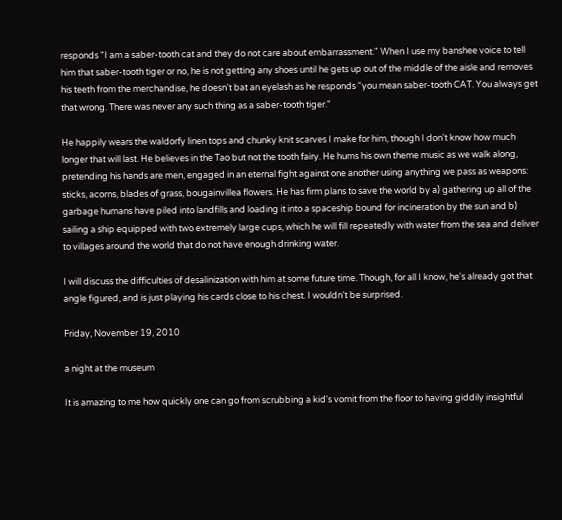responds "I am a saber-tooth cat and they do not care about embarrassment." When I use my banshee voice to tell him that saber-tooth tiger or no, he is not getting any shoes until he gets up out of the middle of the aisle and removes his teeth from the merchandise, he doesn't bat an eyelash as he responds "you mean saber-tooth CAT. You always get that wrong. There was never any such thing as a saber-tooth tiger."

He happily wears the waldorfy linen tops and chunky knit scarves I make for him, though I don't know how much longer that will last. He believes in the Tao but not the tooth fairy. He hums his own theme music as we walk along, pretending his hands are men, engaged in an eternal fight against one another using anything we pass as weapons: sticks, acorns, blades of grass, bougainvillea flowers. He has firm plans to save the world by a) gathering up all of the garbage humans have piled into landfills and loading it into a spaceship bound for incineration by the sun and b) sailing a ship equipped with two extremely large cups, which he will fill repeatedly with water from the sea and deliver to villages around the world that do not have enough drinking water.

I will discuss the difficulties of desalinization with him at some future time. Though, for all I know, he's already got that angle figured, and is just playing his cards close to his chest. I wouldn't be surprised.

Friday, November 19, 2010

a night at the museum

It is amazing to me how quickly one can go from scrubbing a kid's vomit from the floor to having giddily insightful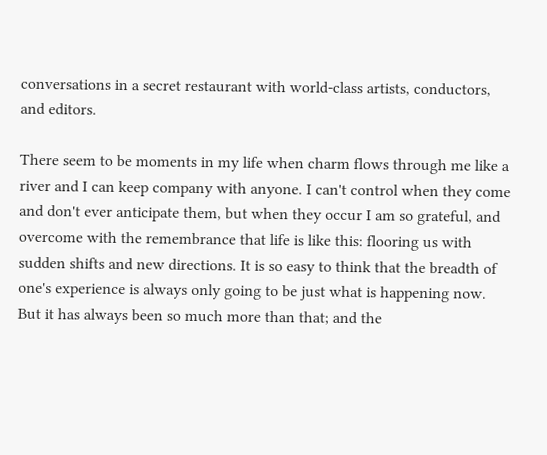conversations in a secret restaurant with world-class artists, conductors, and editors.

There seem to be moments in my life when charm flows through me like a river and I can keep company with anyone. I can't control when they come and don't ever anticipate them, but when they occur I am so grateful, and overcome with the remembrance that life is like this: flooring us with sudden shifts and new directions. It is so easy to think that the breadth of one's experience is always only going to be just what is happening now. But it has always been so much more than that; and the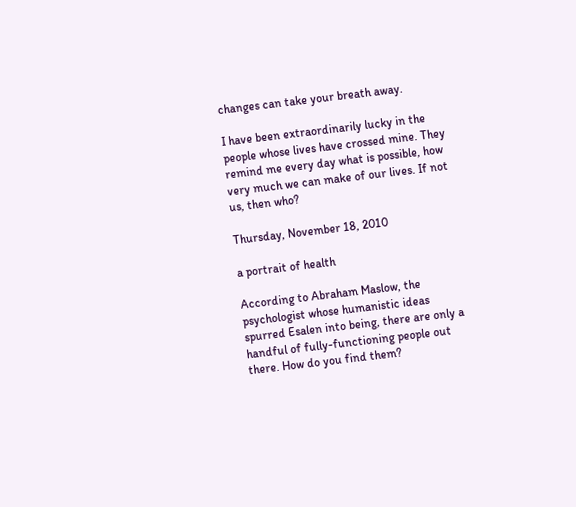changes can take your breath away.

I have been extraordinarily lucky in the people whose lives have crossed mine. They remind me every day what is possible, how very much we can make of our lives. If not us, then who?

Thursday, November 18, 2010

a portrait of health

According to Abraham Maslow, the psychologist whose humanistic ideas spurred Esalen into being, there are only a handful of fully-functioning people out there. How do you find them?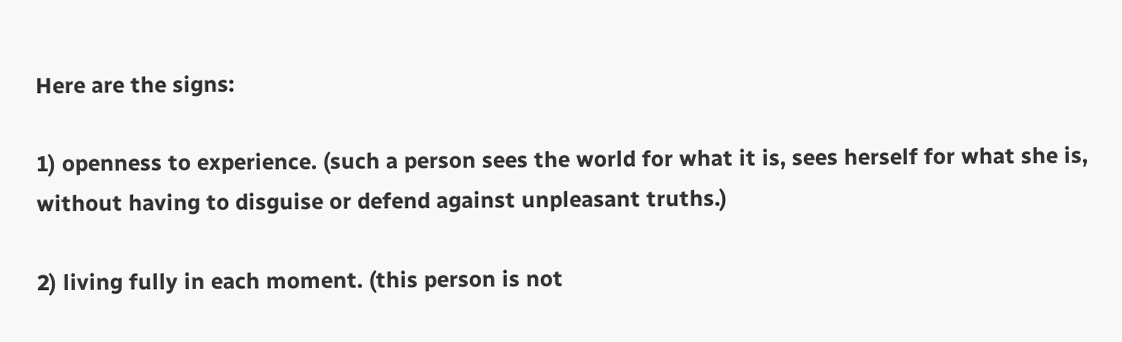Here are the signs:

1) openness to experience. (such a person sees the world for what it is, sees herself for what she is, without having to disguise or defend against unpleasant truths.)

2) living fully in each moment. (this person is not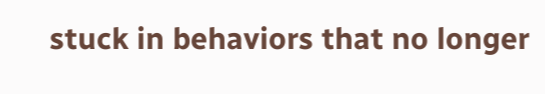stuck in behaviors that no longer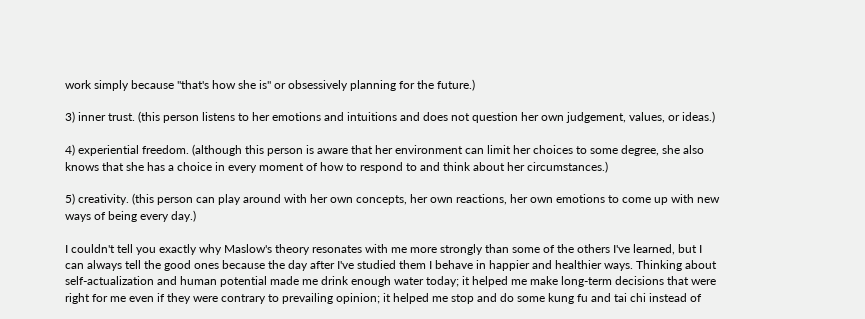work simply because "that's how she is" or obsessively planning for the future.)

3) inner trust. (this person listens to her emotions and intuitions and does not question her own judgement, values, or ideas.)

4) experiential freedom. (although this person is aware that her environment can limit her choices to some degree, she also knows that she has a choice in every moment of how to respond to and think about her circumstances.)

5) creativity. (this person can play around with her own concepts, her own reactions, her own emotions to come up with new ways of being every day.)

I couldn't tell you exactly why Maslow's theory resonates with me more strongly than some of the others I've learned, but I can always tell the good ones because the day after I've studied them I behave in happier and healthier ways. Thinking about self-actualization and human potential made me drink enough water today; it helped me make long-term decisions that were right for me even if they were contrary to prevailing opinion; it helped me stop and do some kung fu and tai chi instead of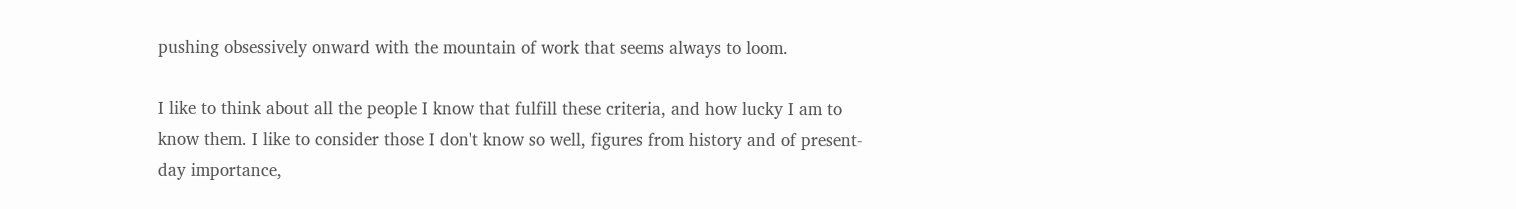pushing obsessively onward with the mountain of work that seems always to loom.

I like to think about all the people I know that fulfill these criteria, and how lucky I am to know them. I like to consider those I don't know so well, figures from history and of present-day importance,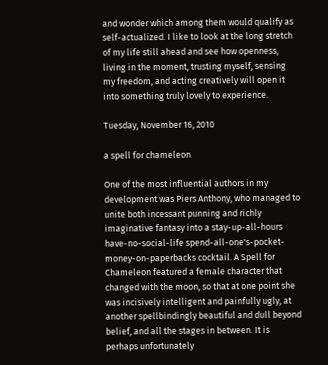and wonder which among them would qualify as self-actualized. I like to look at the long stretch of my life still ahead and see how openness, living in the moment, trusting myself, sensing my freedom, and acting creatively will open it into something truly lovely to experience.

Tuesday, November 16, 2010

a spell for chameleon

One of the most influential authors in my development was Piers Anthony, who managed to unite both incessant punning and richly imaginative fantasy into a stay-up-all-hours have-no-social-life spend-all-one's-pocket-money-on-paperbacks cocktail. A Spell for Chameleon featured a female character that changed with the moon, so that at one point she was incisively intelligent and painfully ugly, at another spellbindingly beautiful and dull beyond belief, and all the stages in between. It is perhaps unfortunately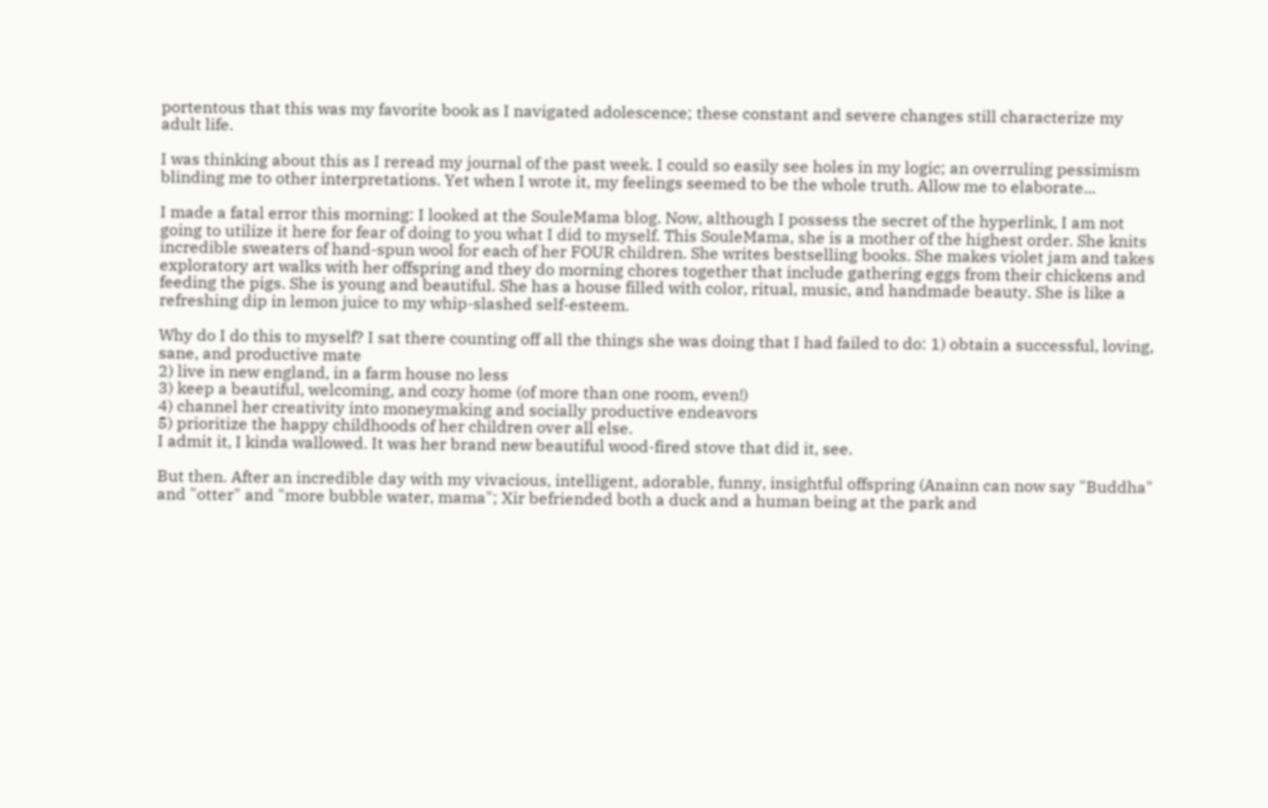portentous that this was my favorite book as I navigated adolescence; these constant and severe changes still characterize my adult life.

I was thinking about this as I reread my journal of the past week. I could so easily see holes in my logic; an overruling pessimism blinding me to other interpretations. Yet when I wrote it, my feelings seemed to be the whole truth. Allow me to elaborate...

I made a fatal error this morning: I looked at the SouleMama blog. Now, although I possess the secret of the hyperlink, I am not going to utilize it here for fear of doing to you what I did to myself. This SouleMama, she is a mother of the highest order. She knits incredible sweaters of hand-spun wool for each of her FOUR children. She writes bestselling books. She makes violet jam and takes exploratory art walks with her offspring and they do morning chores together that include gathering eggs from their chickens and feeding the pigs. She is young and beautiful. She has a house filled with color, ritual, music, and handmade beauty. She is like a refreshing dip in lemon juice to my whip-slashed self-esteem.

Why do I do this to myself? I sat there counting off all the things she was doing that I had failed to do: 1) obtain a successful, loving, sane, and productive mate
2) live in new england, in a farm house no less
3) keep a beautiful, welcoming, and cozy home (of more than one room, even!)
4) channel her creativity into moneymaking and socially productive endeavors
5) prioritize the happy childhoods of her children over all else.
I admit it, I kinda wallowed. It was her brand new beautiful wood-fired stove that did it, see.

But then. After an incredible day with my vivacious, intelligent, adorable, funny, insightful offspring (Anainn can now say "Buddha" and "otter" and "more bubble water, mama"; Xir befriended both a duck and a human being at the park and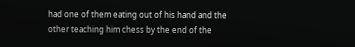had one of them eating out of his hand and the other teaching him chess by the end of the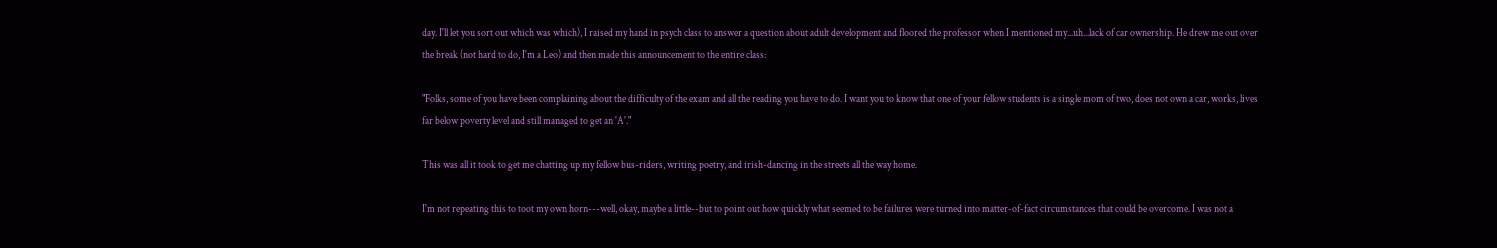day. I'll let you sort out which was which), I raised my hand in psych class to answer a question about adult development and floored the professor when I mentioned my...uh...lack of car ownership. He drew me out over the break (not hard to do, I'm a Leo) and then made this announcement to the entire class:

"Folks, some of you have been complaining about the difficulty of the exam and all the reading you have to do. I want you to know that one of your fellow students is a single mom of two, does not own a car, works, lives far below poverty level and still managed to get an 'A'."

This was all it took to get me chatting up my fellow bus-riders, writing poetry, and irish-dancing in the streets all the way home.

I'm not repeating this to toot my own horn---well, okay, maybe a little--but to point out how quickly what seemed to be failures were turned into matter-of-fact circumstances that could be overcome. I was not a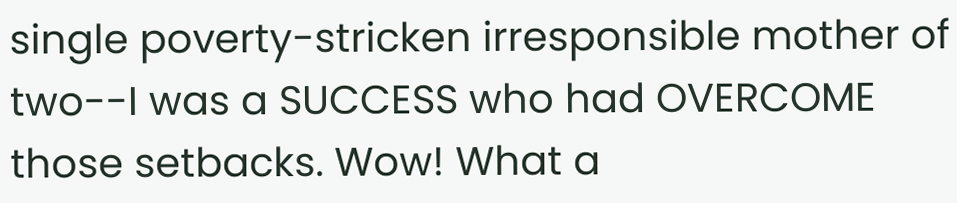single poverty-stricken irresponsible mother of two--I was a SUCCESS who had OVERCOME those setbacks. Wow! What a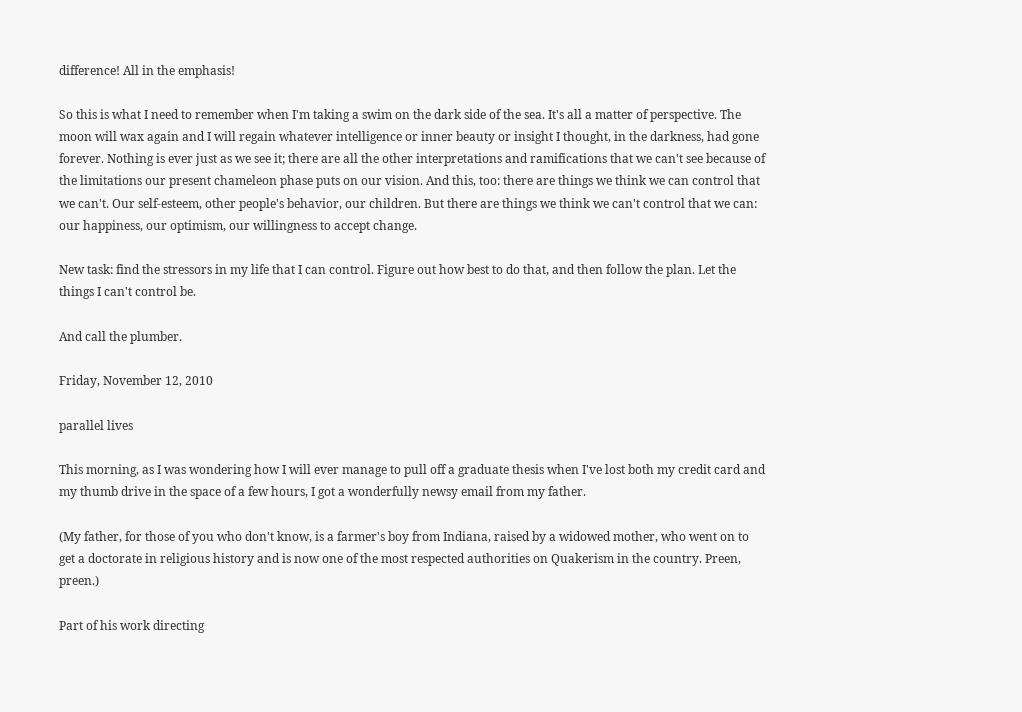difference! All in the emphasis!

So this is what I need to remember when I'm taking a swim on the dark side of the sea. It's all a matter of perspective. The moon will wax again and I will regain whatever intelligence or inner beauty or insight I thought, in the darkness, had gone forever. Nothing is ever just as we see it; there are all the other interpretations and ramifications that we can't see because of the limitations our present chameleon phase puts on our vision. And this, too: there are things we think we can control that we can't. Our self-esteem, other people's behavior, our children. But there are things we think we can't control that we can: our happiness, our optimism, our willingness to accept change.

New task: find the stressors in my life that I can control. Figure out how best to do that, and then follow the plan. Let the things I can't control be.

And call the plumber.

Friday, November 12, 2010

parallel lives

This morning, as I was wondering how I will ever manage to pull off a graduate thesis when I've lost both my credit card and my thumb drive in the space of a few hours, I got a wonderfully newsy email from my father.

(My father, for those of you who don't know, is a farmer's boy from Indiana, raised by a widowed mother, who went on to get a doctorate in religious history and is now one of the most respected authorities on Quakerism in the country. Preen, preen.)

Part of his work directing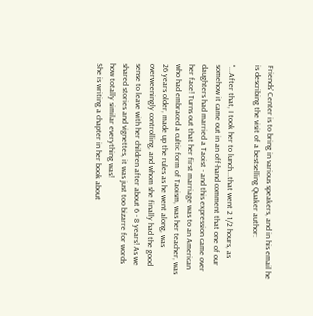Friends' Center is to bring in various speakers, and in his email he is describing the visit of a bestselling Quaker author:

"...After that, I took her to lunch...that went 2 1/2 hours, as somehow it came out in an off-hand comment that one of our daughters had married a Taoist - and this expression came over her face! Turns out that her first marriage was to an American who had embraced a cultic form of Taoism, was her teacher, was 26 years older, made up the rules as he went along, was overweeningly controlling, and whom she finally had the good sense to leave with her children after about 6 - 8 years! As we shared stories and vignettes, it was just too bizarre for words how totally similar everything was!
She is writing a chapter in her book about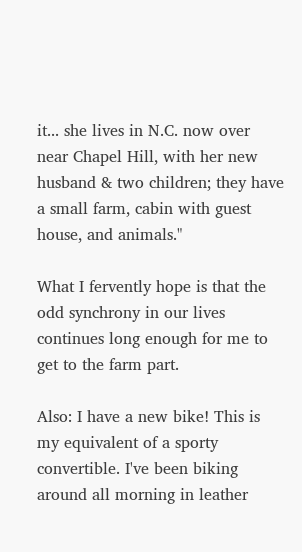it... she lives in N.C. now over near Chapel Hill, with her new husband & two children; they have a small farm, cabin with guest house, and animals."

What I fervently hope is that the odd synchrony in our lives continues long enough for me to get to the farm part.

Also: I have a new bike! This is my equivalent of a sporty convertible. I've been biking around all morning in leather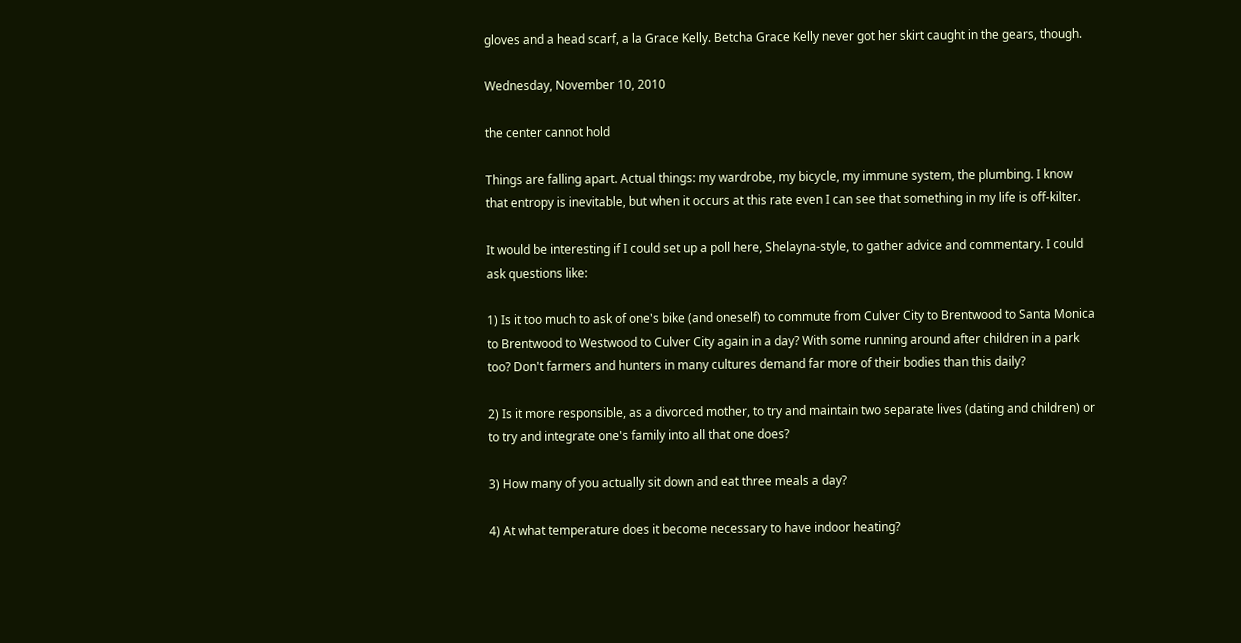gloves and a head scarf, a la Grace Kelly. Betcha Grace Kelly never got her skirt caught in the gears, though.

Wednesday, November 10, 2010

the center cannot hold

Things are falling apart. Actual things: my wardrobe, my bicycle, my immune system, the plumbing. I know that entropy is inevitable, but when it occurs at this rate even I can see that something in my life is off-kilter.

It would be interesting if I could set up a poll here, Shelayna-style, to gather advice and commentary. I could ask questions like:

1) Is it too much to ask of one's bike (and oneself) to commute from Culver City to Brentwood to Santa Monica to Brentwood to Westwood to Culver City again in a day? With some running around after children in a park too? Don't farmers and hunters in many cultures demand far more of their bodies than this daily?

2) Is it more responsible, as a divorced mother, to try and maintain two separate lives (dating and children) or to try and integrate one's family into all that one does?

3) How many of you actually sit down and eat three meals a day?

4) At what temperature does it become necessary to have indoor heating?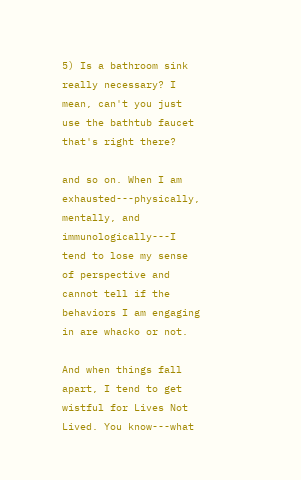5) Is a bathroom sink really necessary? I mean, can't you just use the bathtub faucet that's right there?

and so on. When I am exhausted---physically, mentally, and immunologically---I tend to lose my sense of perspective and cannot tell if the behaviors I am engaging in are whacko or not.

And when things fall apart, I tend to get wistful for Lives Not Lived. You know---what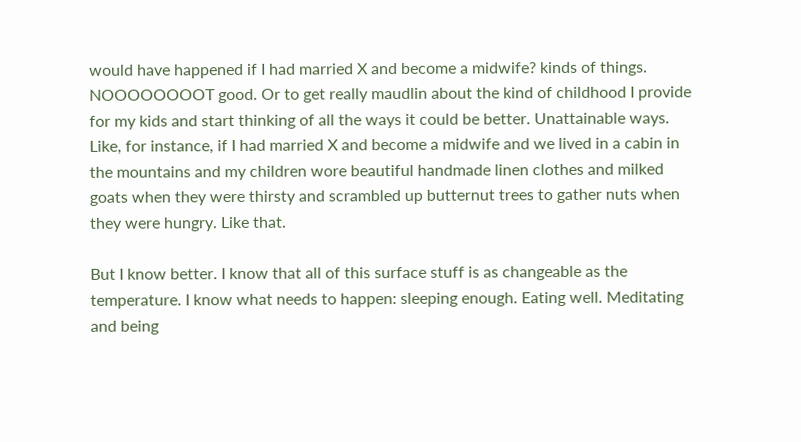would have happened if I had married X and become a midwife? kinds of things. NOOOOOOOOT good. Or to get really maudlin about the kind of childhood I provide for my kids and start thinking of all the ways it could be better. Unattainable ways. Like, for instance, if I had married X and become a midwife and we lived in a cabin in the mountains and my children wore beautiful handmade linen clothes and milked goats when they were thirsty and scrambled up butternut trees to gather nuts when they were hungry. Like that.

But I know better. I know that all of this surface stuff is as changeable as the temperature. I know what needs to happen: sleeping enough. Eating well. Meditating and being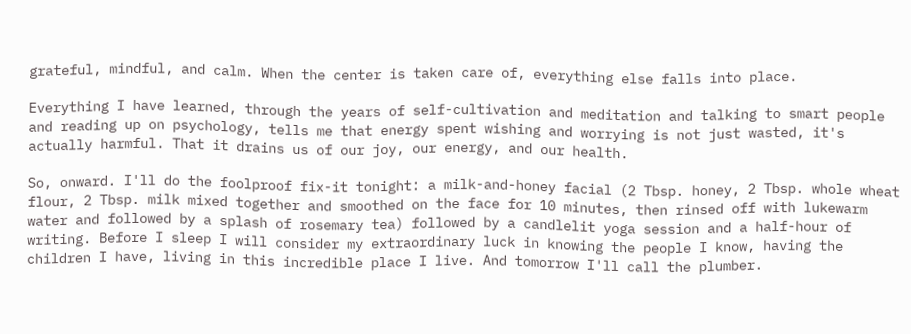grateful, mindful, and calm. When the center is taken care of, everything else falls into place.

Everything I have learned, through the years of self-cultivation and meditation and talking to smart people and reading up on psychology, tells me that energy spent wishing and worrying is not just wasted, it's actually harmful. That it drains us of our joy, our energy, and our health.

So, onward. I'll do the foolproof fix-it tonight: a milk-and-honey facial (2 Tbsp. honey, 2 Tbsp. whole wheat flour, 2 Tbsp. milk mixed together and smoothed on the face for 10 minutes, then rinsed off with lukewarm water and followed by a splash of rosemary tea) followed by a candlelit yoga session and a half-hour of writing. Before I sleep I will consider my extraordinary luck in knowing the people I know, having the children I have, living in this incredible place I live. And tomorrow I'll call the plumber.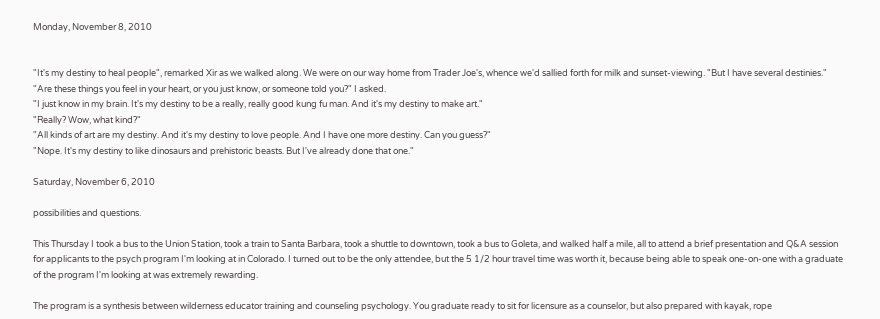Monday, November 8, 2010


"It's my destiny to heal people", remarked Xir as we walked along. We were on our way home from Trader Joe's, whence we'd sallied forth for milk and sunset-viewing. "But I have several destinies."
"Are these things you feel in your heart, or you just know, or someone told you?" I asked.
"I just know in my brain. It's my destiny to be a really, really good kung fu man. And it's my destiny to make art."
"Really? Wow, what kind?"
"All kinds of art are my destiny. And it's my destiny to love people. And I have one more destiny. Can you guess?"
"Nope. It's my destiny to like dinosaurs and prehistoric beasts. But I've already done that one."

Saturday, November 6, 2010

possibilities and questions.

This Thursday I took a bus to the Union Station, took a train to Santa Barbara, took a shuttle to downtown, took a bus to Goleta, and walked half a mile, all to attend a brief presentation and Q&A session for applicants to the psych program I'm looking at in Colorado. I turned out to be the only attendee, but the 5 1/2 hour travel time was worth it, because being able to speak one-on-one with a graduate of the program I'm looking at was extremely rewarding.

The program is a synthesis between wilderness educator training and counseling psychology. You graduate ready to sit for licensure as a counselor, but also prepared with kayak, rope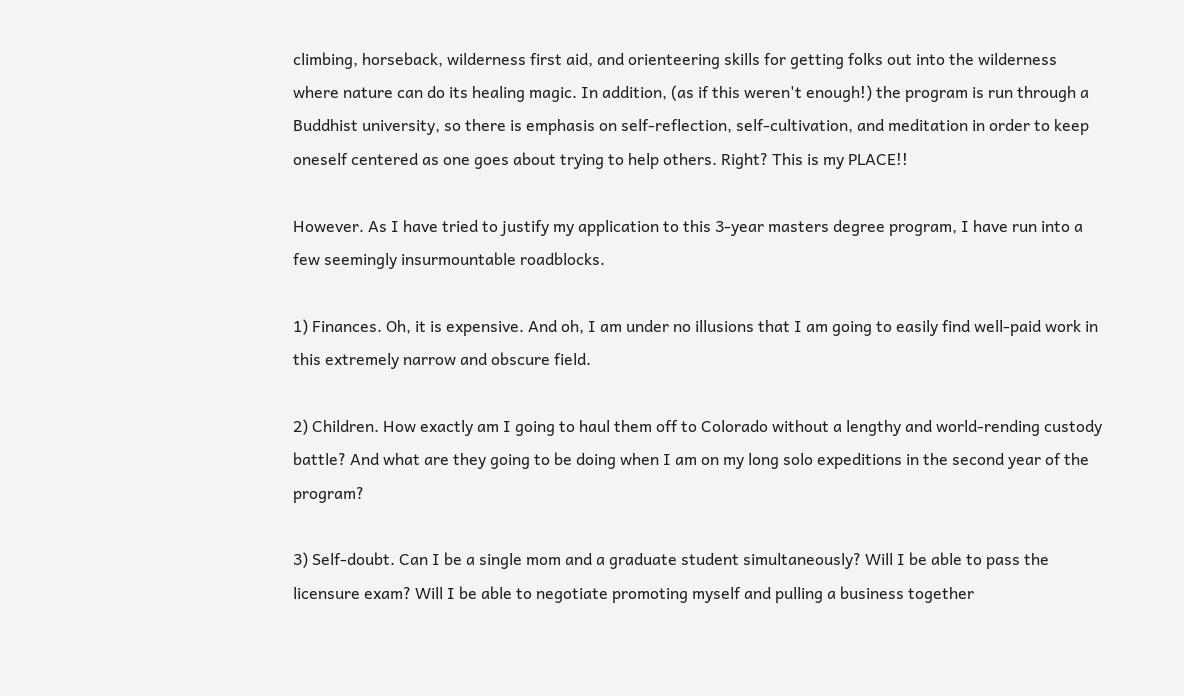climbing, horseback, wilderness first aid, and orienteering skills for getting folks out into the wilderness where nature can do its healing magic. In addition, (as if this weren't enough!) the program is run through a Buddhist university, so there is emphasis on self-reflection, self-cultivation, and meditation in order to keep oneself centered as one goes about trying to help others. Right? This is my PLACE!!

However. As I have tried to justify my application to this 3-year masters degree program, I have run into a few seemingly insurmountable roadblocks.

1) Finances. Oh, it is expensive. And oh, I am under no illusions that I am going to easily find well-paid work in this extremely narrow and obscure field.

2) Children. How exactly am I going to haul them off to Colorado without a lengthy and world-rending custody battle? And what are they going to be doing when I am on my long solo expeditions in the second year of the program?

3) Self-doubt. Can I be a single mom and a graduate student simultaneously? Will I be able to pass the licensure exam? Will I be able to negotiate promoting myself and pulling a business together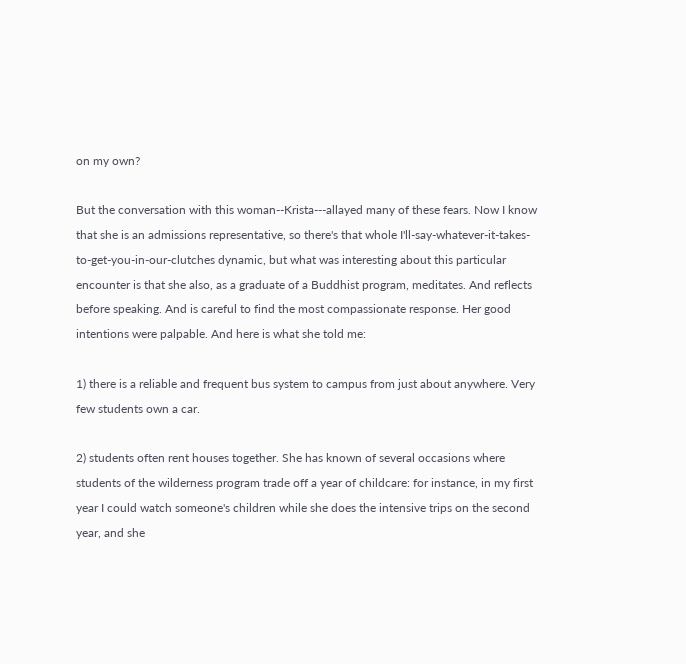on my own?

But the conversation with this woman--Krista---allayed many of these fears. Now I know that she is an admissions representative, so there's that whole I'll-say-whatever-it-takes-to-get-you-in-our-clutches dynamic, but what was interesting about this particular encounter is that she also, as a graduate of a Buddhist program, meditates. And reflects before speaking. And is careful to find the most compassionate response. Her good intentions were palpable. And here is what she told me:

1) there is a reliable and frequent bus system to campus from just about anywhere. Very few students own a car.

2) students often rent houses together. She has known of several occasions where students of the wilderness program trade off a year of childcare: for instance, in my first year I could watch someone's children while she does the intensive trips on the second year, and she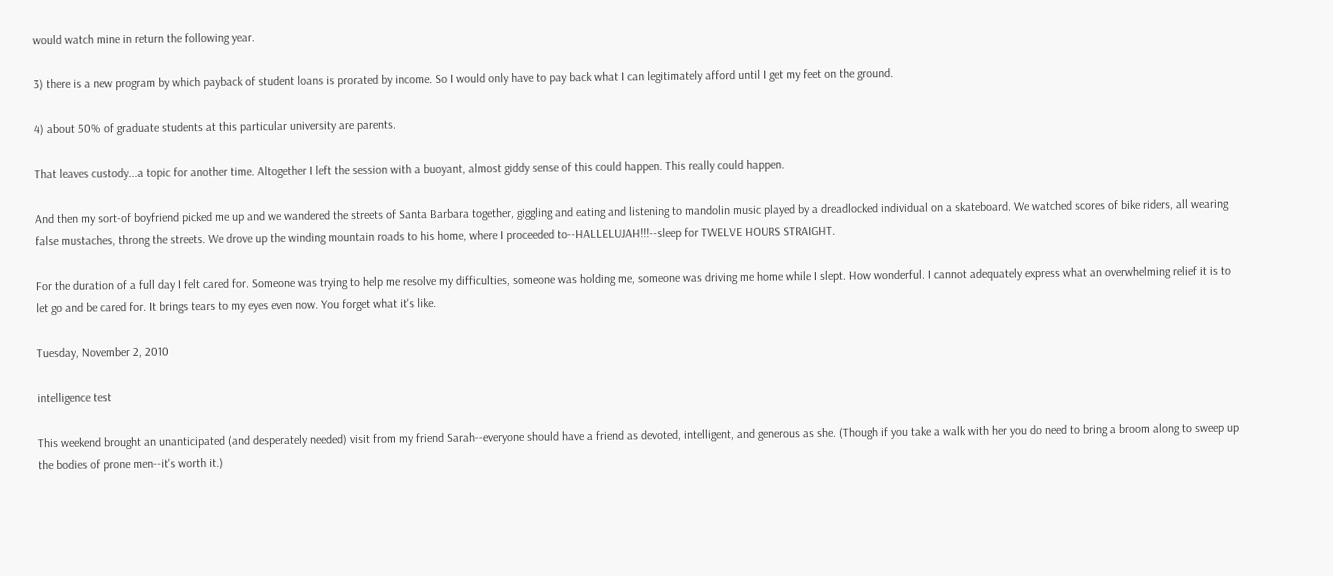would watch mine in return the following year.

3) there is a new program by which payback of student loans is prorated by income. So I would only have to pay back what I can legitimately afford until I get my feet on the ground.

4) about 50% of graduate students at this particular university are parents.

That leaves custody...a topic for another time. Altogether I left the session with a buoyant, almost giddy sense of this could happen. This really could happen.

And then my sort-of boyfriend picked me up and we wandered the streets of Santa Barbara together, giggling and eating and listening to mandolin music played by a dreadlocked individual on a skateboard. We watched scores of bike riders, all wearing false mustaches, throng the streets. We drove up the winding mountain roads to his home, where I proceeded to--HALLELUJAH!!!--sleep for TWELVE HOURS STRAIGHT.

For the duration of a full day I felt cared for. Someone was trying to help me resolve my difficulties, someone was holding me, someone was driving me home while I slept. How wonderful. I cannot adequately express what an overwhelming relief it is to let go and be cared for. It brings tears to my eyes even now. You forget what it's like.

Tuesday, November 2, 2010

intelligence test

This weekend brought an unanticipated (and desperately needed) visit from my friend Sarah--everyone should have a friend as devoted, intelligent, and generous as she. (Though if you take a walk with her you do need to bring a broom along to sweep up the bodies of prone men--it's worth it.)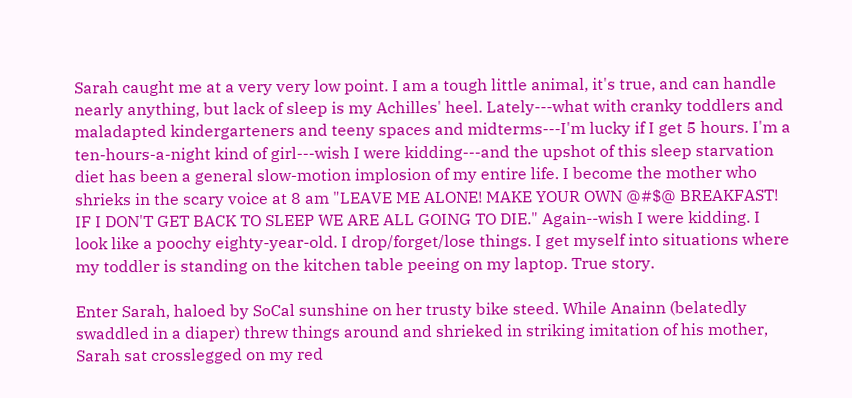Sarah caught me at a very very low point. I am a tough little animal, it's true, and can handle nearly anything, but lack of sleep is my Achilles' heel. Lately---what with cranky toddlers and maladapted kindergarteners and teeny spaces and midterms---I'm lucky if I get 5 hours. I'm a ten-hours-a-night kind of girl---wish I were kidding---and the upshot of this sleep starvation diet has been a general slow-motion implosion of my entire life. I become the mother who shrieks in the scary voice at 8 am "LEAVE ME ALONE! MAKE YOUR OWN @#$@ BREAKFAST! IF I DON'T GET BACK TO SLEEP WE ARE ALL GOING TO DIE." Again--wish I were kidding. I look like a poochy eighty-year-old. I drop/forget/lose things. I get myself into situations where my toddler is standing on the kitchen table peeing on my laptop. True story.

Enter Sarah, haloed by SoCal sunshine on her trusty bike steed. While Anainn (belatedly swaddled in a diaper) threw things around and shrieked in striking imitation of his mother, Sarah sat crosslegged on my red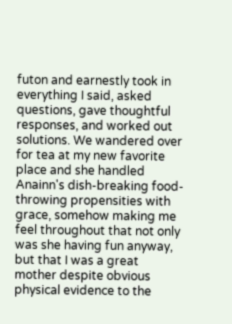futon and earnestly took in everything I said, asked questions, gave thoughtful responses, and worked out solutions. We wandered over for tea at my new favorite place and she handled Anainn's dish-breaking food-throwing propensities with grace, somehow making me feel throughout that not only was she having fun anyway, but that I was a great mother despite obvious physical evidence to the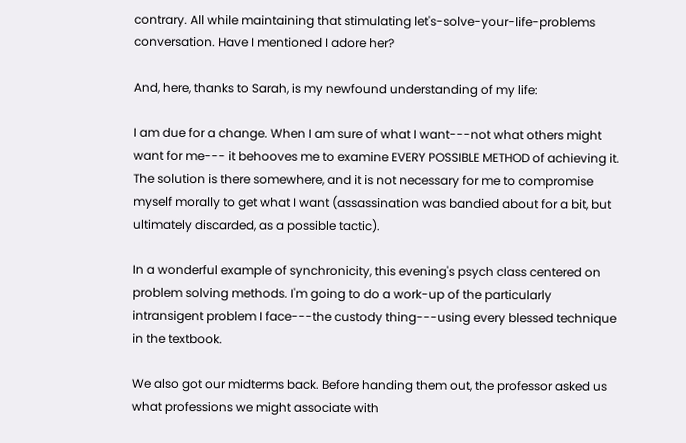contrary. All while maintaining that stimulating let's-solve-your-life-problems conversation. Have I mentioned I adore her?

And, here, thanks to Sarah, is my newfound understanding of my life:

I am due for a change. When I am sure of what I want---not what others might want for me--- it behooves me to examine EVERY POSSIBLE METHOD of achieving it. The solution is there somewhere, and it is not necessary for me to compromise myself morally to get what I want (assassination was bandied about for a bit, but ultimately discarded, as a possible tactic).

In a wonderful example of synchronicity, this evening's psych class centered on problem solving methods. I'm going to do a work-up of the particularly intransigent problem I face---the custody thing---using every blessed technique in the textbook.

We also got our midterms back. Before handing them out, the professor asked us what professions we might associate with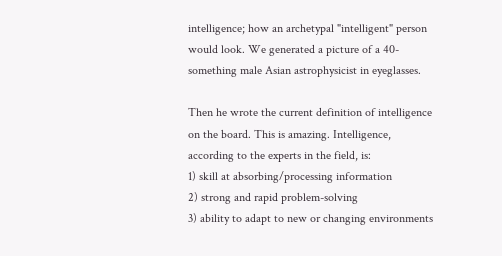intelligence; how an archetypal "intelligent" person would look. We generated a picture of a 40-something male Asian astrophysicist in eyeglasses.

Then he wrote the current definition of intelligence on the board. This is amazing. Intelligence, according to the experts in the field, is:
1) skill at absorbing/processing information
2) strong and rapid problem-solving
3) ability to adapt to new or changing environments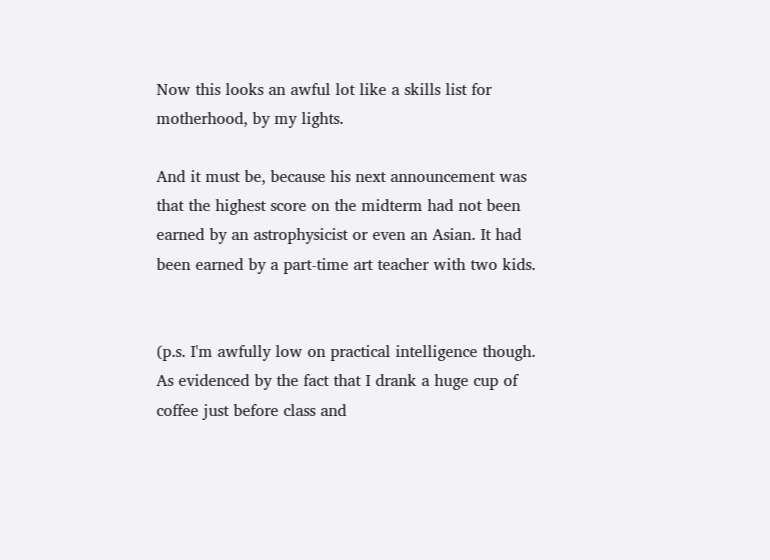Now this looks an awful lot like a skills list for motherhood, by my lights.

And it must be, because his next announcement was that the highest score on the midterm had not been earned by an astrophysicist or even an Asian. It had been earned by a part-time art teacher with two kids.


(p.s. I'm awfully low on practical intelligence though. As evidenced by the fact that I drank a huge cup of coffee just before class and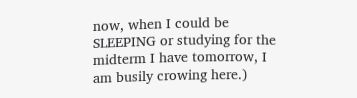now, when I could be SLEEPING or studying for the midterm I have tomorrow, I am busily crowing here.)